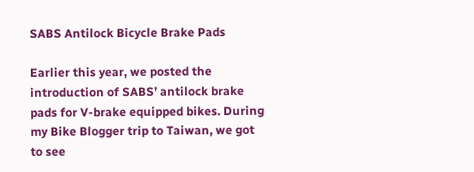SABS Antilock Bicycle Brake Pads

Earlier this year, we posted the introduction of SABS’ antilock brake pads for V-brake equipped bikes. During my Bike Blogger trip to Taiwan, we got to see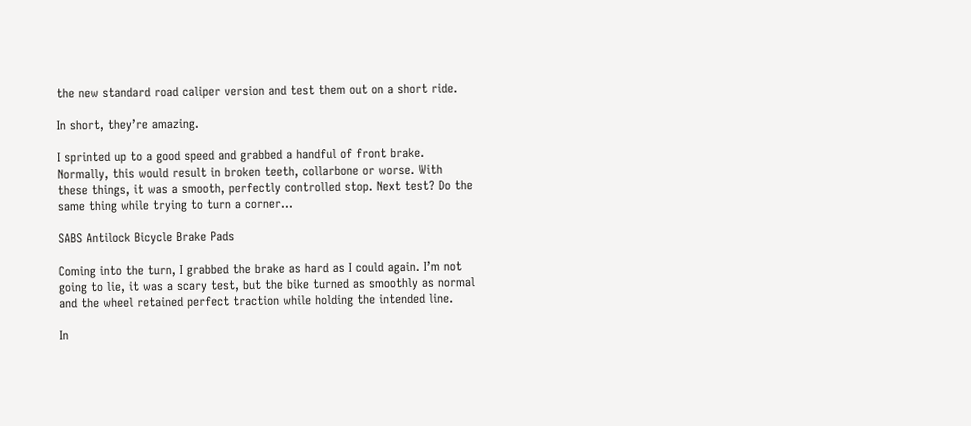the new standard road caliper version and test them out on a short ride.

In short, they’re amazing.

I sprinted up to a good speed and grabbed a handful of front brake. Normally, this would result in broken teeth, collarbone or worse. With these things, it was a smooth, perfectly controlled stop. Next test? Do the same thing while trying to turn a corner…

SABS Antilock Bicycle Brake Pads

Coming into the turn, I grabbed the brake as hard as I could again. I’m not going to lie, it was a scary test, but the bike turned as smoothly as normal and the wheel retained perfect traction while holding the intended line.

In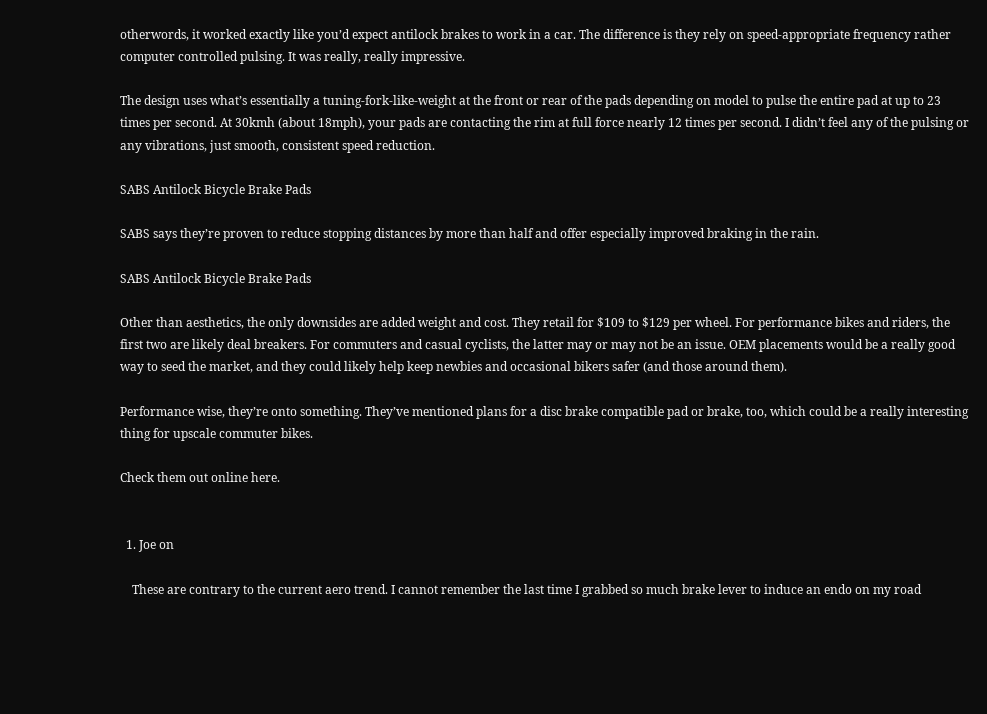otherwords, it worked exactly like you’d expect antilock brakes to work in a car. The difference is they rely on speed-appropriate frequency rather computer controlled pulsing. It was really, really impressive.

The design uses what’s essentially a tuning-fork-like-weight at the front or rear of the pads depending on model to pulse the entire pad at up to 23 times per second. At 30kmh (about 18mph), your pads are contacting the rim at full force nearly 12 times per second. I didn’t feel any of the pulsing or any vibrations, just smooth, consistent speed reduction.

SABS Antilock Bicycle Brake Pads

SABS says they’re proven to reduce stopping distances by more than half and offer especially improved braking in the rain.

SABS Antilock Bicycle Brake Pads

Other than aesthetics, the only downsides are added weight and cost. They retail for $109 to $129 per wheel. For performance bikes and riders, the first two are likely deal breakers. For commuters and casual cyclists, the latter may or may not be an issue. OEM placements would be a really good way to seed the market, and they could likely help keep newbies and occasional bikers safer (and those around them).

Performance wise, they’re onto something. They’ve mentioned plans for a disc brake compatible pad or brake, too, which could be a really interesting thing for upscale commuter bikes.

Check them out online here.


  1. Joe on

    These are contrary to the current aero trend. I cannot remember the last time I grabbed so much brake lever to induce an endo on my road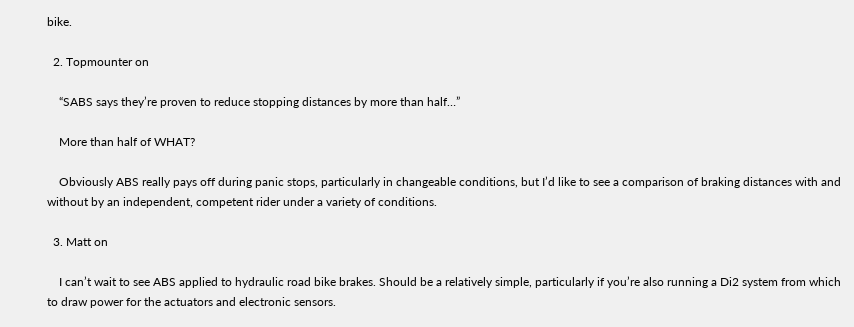bike.

  2. Topmounter on

    “SABS says they’re proven to reduce stopping distances by more than half…”

    More than half of WHAT?

    Obviously ABS really pays off during panic stops, particularly in changeable conditions, but I’d like to see a comparison of braking distances with and without by an independent, competent rider under a variety of conditions.

  3. Matt on

    I can’t wait to see ABS applied to hydraulic road bike brakes. Should be a relatively simple, particularly if you’re also running a Di2 system from which to draw power for the actuators and electronic sensors.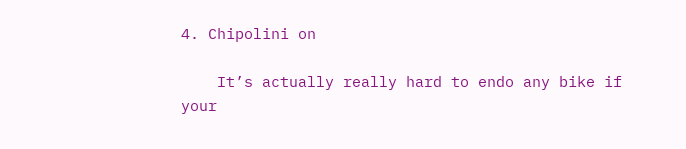4. Chipolini on

    It’s actually really hard to endo any bike if your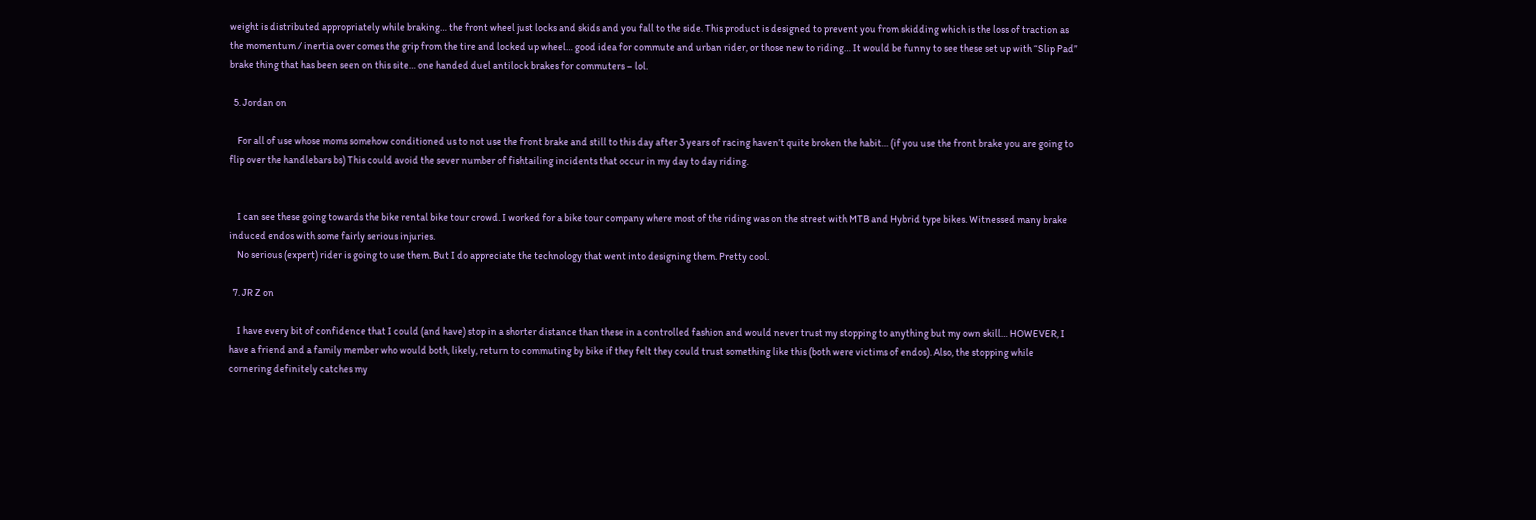weight is distributed appropriately while braking… the front wheel just locks and skids and you fall to the side. This product is designed to prevent you from skidding which is the loss of traction as the momentum / inertia over comes the grip from the tire and locked up wheel… good idea for commute and urban rider, or those new to riding… It would be funny to see these set up with “Slip Pad” brake thing that has been seen on this site… one handed duel antilock brakes for commuters – lol.

  5. Jordan on

    For all of use whose moms somehow conditioned us to not use the front brake and still to this day after 3 years of racing haven’t quite broken the habit… (if you use the front brake you are going to flip over the handlebars bs) This could avoid the sever number of fishtailing incidents that occur in my day to day riding.


    I can see these going towards the bike rental bike tour crowd. I worked for a bike tour company where most of the riding was on the street with MTB and Hybrid type bikes. Witnessed many brake induced endos with some fairly serious injuries.
    No serious (expert) rider is going to use them. But I do appreciate the technology that went into designing them. Pretty cool.

  7. JR Z on

    I have every bit of confidence that I could (and have) stop in a shorter distance than these in a controlled fashion and would never trust my stopping to anything but my own skill… HOWEVER, I have a friend and a family member who would both, likely, return to commuting by bike if they felt they could trust something like this (both were victims of endos). Also, the stopping while cornering definitely catches my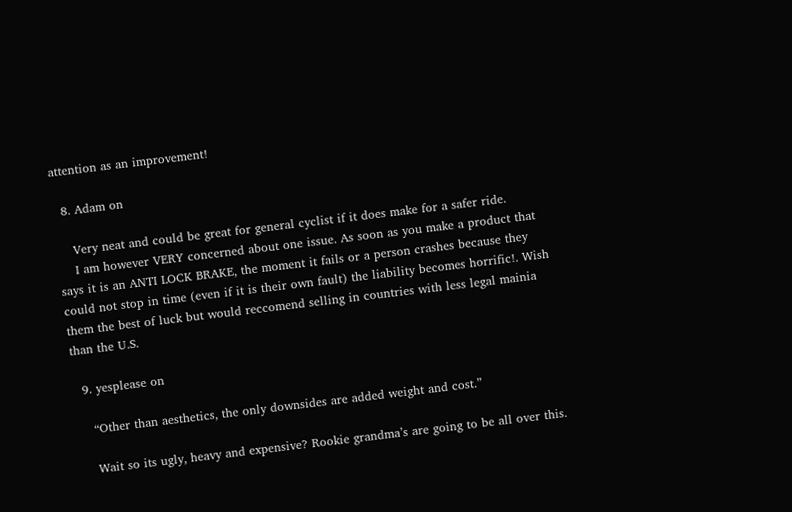attention as an improvement!

  8. Adam on

    Very neat and could be great for general cyclist if it does make for a safer ride.
    I am however VERY concerned about one issue. As soon as you make a product that says it is an ANTI LOCK BRAKE, the moment it fails or a person crashes because they could not stop in time (even if it is their own fault) the liability becomes horrific!. Wish them the best of luck but would reccomend selling in countries with less legal mainia than the U.S.

  9. yesplease on

    “Other than aesthetics, the only downsides are added weight and cost.”

    Wait so its ugly, heavy and expensive? Rookie grandma’s are going to be all over this.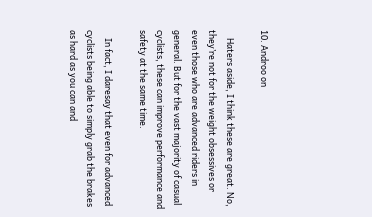10. Androo on

    Haters aside, I think these are great. No, they’re not for the weight obsessives or even those who are advanced riders in general. But for the vast majority of casual cyclists, these can improve performance and safety at the same time.

    In fact, I daresay that even for advanced cyclists being able to simply grab the brakes as hard as you can and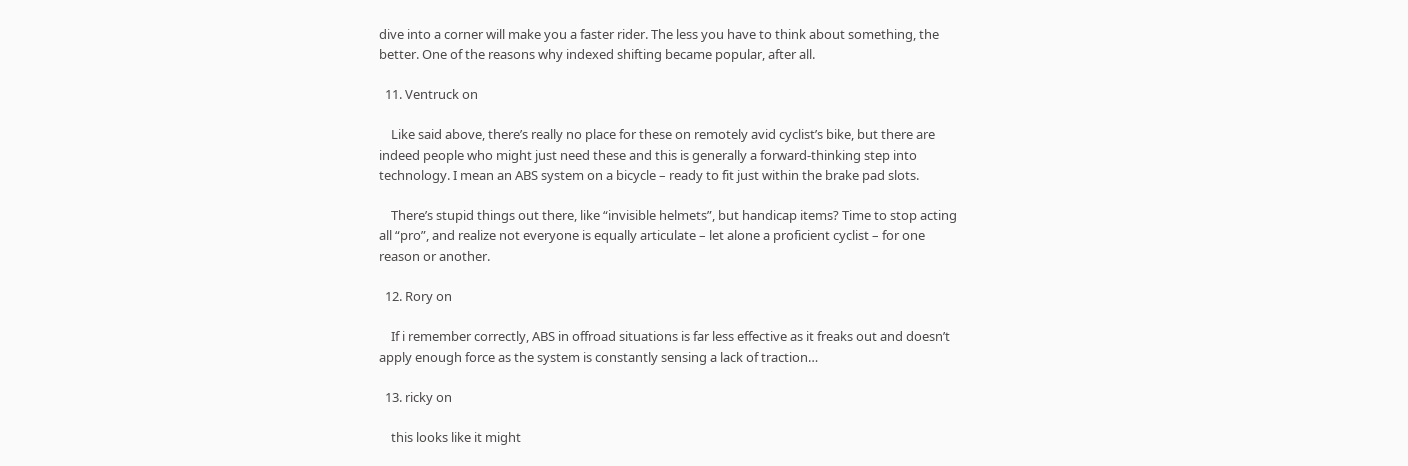dive into a corner will make you a faster rider. The less you have to think about something, the better. One of the reasons why indexed shifting became popular, after all.

  11. Ventruck on

    Like said above, there’s really no place for these on remotely avid cyclist’s bike, but there are indeed people who might just need these and this is generally a forward-thinking step into technology. I mean an ABS system on a bicycle – ready to fit just within the brake pad slots.

    There’s stupid things out there, like “invisible helmets”, but handicap items? Time to stop acting all “pro”, and realize not everyone is equally articulate – let alone a proficient cyclist – for one reason or another.

  12. Rory on

    If i remember correctly, ABS in offroad situations is far less effective as it freaks out and doesn’t apply enough force as the system is constantly sensing a lack of traction…

  13. ricky on

    this looks like it might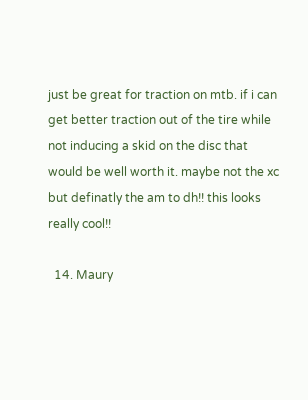just be great for traction on mtb. if i can get better traction out of the tire while not inducing a skid on the disc that would be well worth it. maybe not the xc but definatly the am to dh!! this looks really cool!!

  14. Maury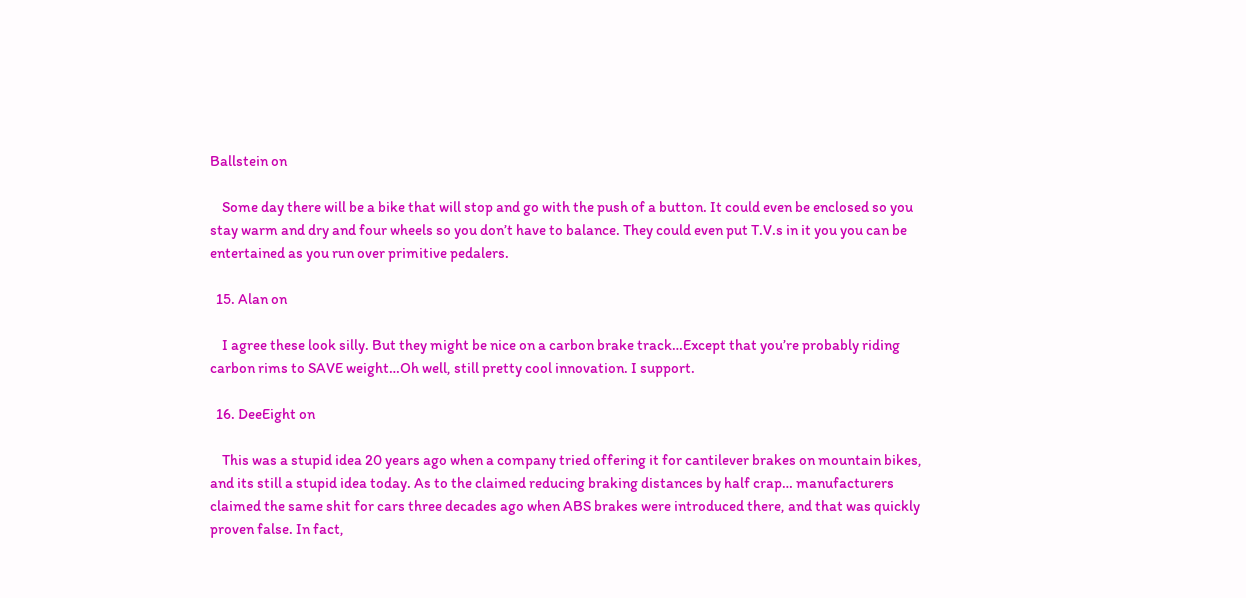Ballstein on

    Some day there will be a bike that will stop and go with the push of a button. It could even be enclosed so you stay warm and dry and four wheels so you don’t have to balance. They could even put T.V.s in it you you can be entertained as you run over primitive pedalers.

  15. Alan on

    I agree these look silly. But they might be nice on a carbon brake track…Except that you’re probably riding carbon rims to SAVE weight…Oh well, still pretty cool innovation. I support.

  16. DeeEight on

    This was a stupid idea 20 years ago when a company tried offering it for cantilever brakes on mountain bikes, and its still a stupid idea today. As to the claimed reducing braking distances by half crap… manufacturers claimed the same shit for cars three decades ago when ABS brakes were introduced there, and that was quickly proven false. In fact,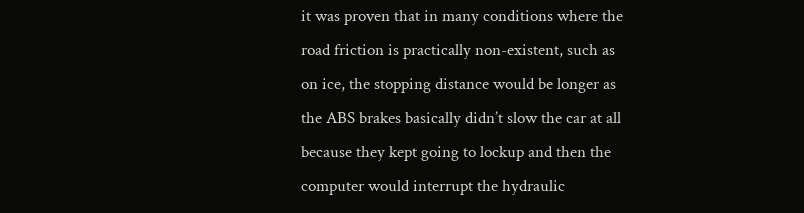it was proven that in many conditions where the road friction is practically non-existent, such as on ice, the stopping distance would be longer as the ABS brakes basically didn’t slow the car at all because they kept going to lockup and then the computer would interrupt the hydraulic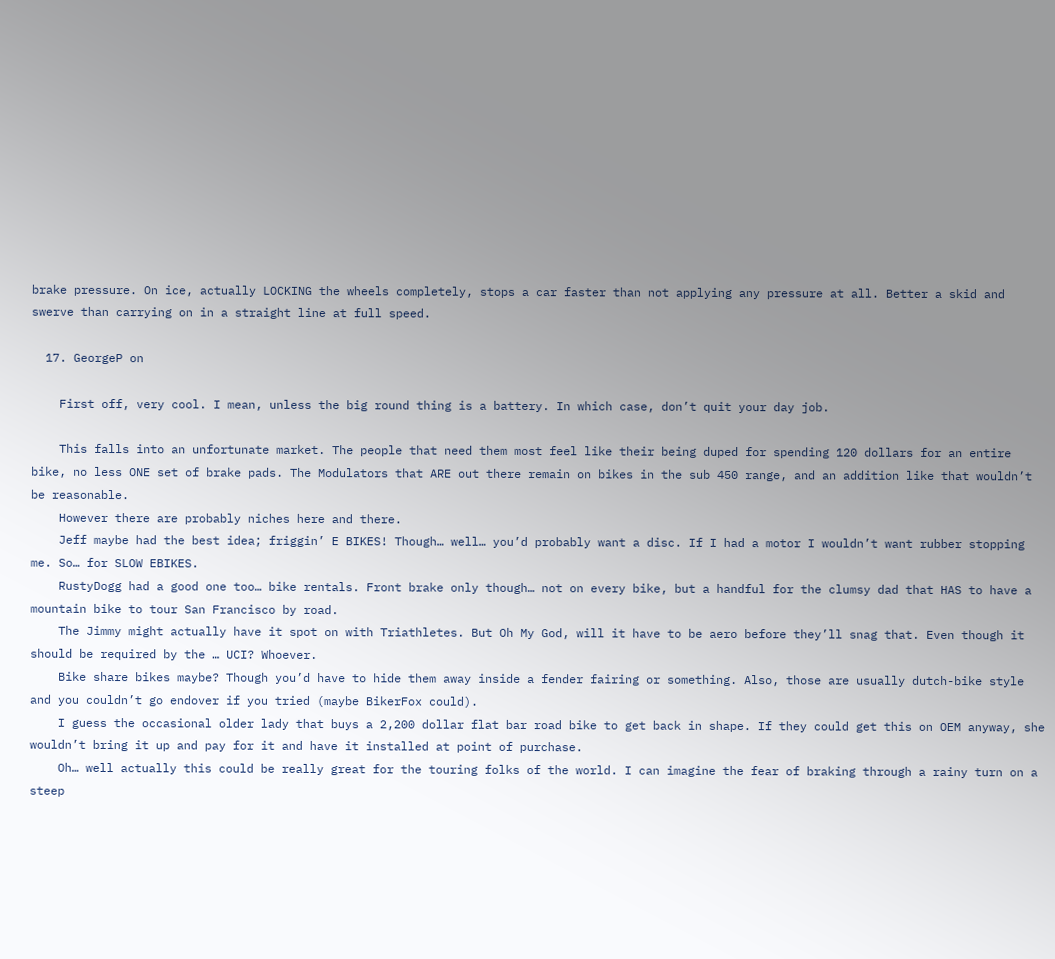brake pressure. On ice, actually LOCKING the wheels completely, stops a car faster than not applying any pressure at all. Better a skid and swerve than carrying on in a straight line at full speed.

  17. GeorgeP on

    First off, very cool. I mean, unless the big round thing is a battery. In which case, don’t quit your day job.

    This falls into an unfortunate market. The people that need them most feel like their being duped for spending 120 dollars for an entire bike, no less ONE set of brake pads. The Modulators that ARE out there remain on bikes in the sub 450 range, and an addition like that wouldn’t be reasonable.
    However there are probably niches here and there.
    Jeff maybe had the best idea; friggin’ E BIKES! Though… well… you’d probably want a disc. If I had a motor I wouldn’t want rubber stopping me. So… for SLOW EBIKES.
    RustyDogg had a good one too… bike rentals. Front brake only though… not on every bike, but a handful for the clumsy dad that HAS to have a mountain bike to tour San Francisco by road.
    The Jimmy might actually have it spot on with Triathletes. But Oh My God, will it have to be aero before they’ll snag that. Even though it should be required by the … UCI? Whoever.
    Bike share bikes maybe? Though you’d have to hide them away inside a fender fairing or something. Also, those are usually dutch-bike style and you couldn’t go endover if you tried (maybe BikerFox could).
    I guess the occasional older lady that buys a 2,200 dollar flat bar road bike to get back in shape. If they could get this on OEM anyway, she wouldn’t bring it up and pay for it and have it installed at point of purchase.
    Oh… well actually this could be really great for the touring folks of the world. I can imagine the fear of braking through a rainy turn on a steep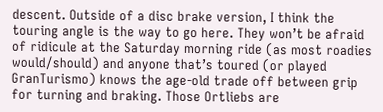descent. Outside of a disc brake version, I think the touring angle is the way to go here. They won’t be afraid of ridicule at the Saturday morning ride (as most roadies would/should) and anyone that’s toured (or played GranTurismo) knows the age-old trade off between grip for turning and braking. Those Ortliebs are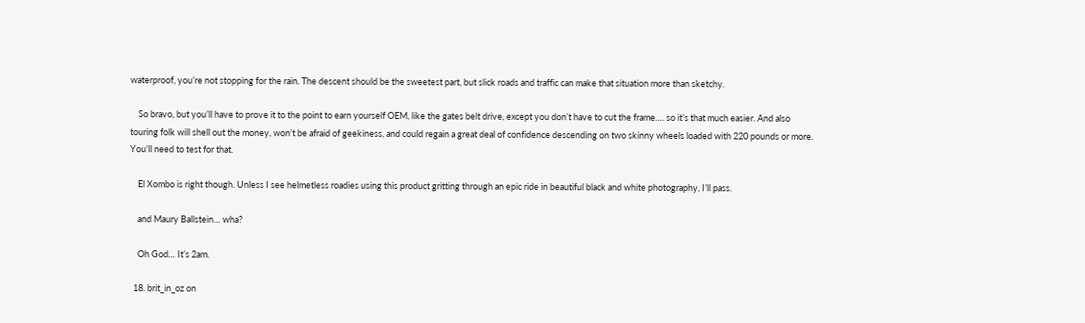waterproof, you’re not stopping for the rain. The descent should be the sweetest part, but slick roads and traffic can make that situation more than sketchy.

    So bravo, but you’ll have to prove it to the point to earn yourself OEM, like the gates belt drive, except you don’t have to cut the frame…. so it’s that much easier. And also touring folk will shell out the money, won’t be afraid of geekiness, and could regain a great deal of confidence descending on two skinny wheels loaded with 220 pounds or more. You’ll need to test for that.

    El Xombo is right though. Unless I see helmetless roadies using this product gritting through an epic ride in beautiful black and white photography, I’ll pass.

    and Maury Ballstein… wha?

    Oh God… It’s 2am.

  18. brit_in_oz on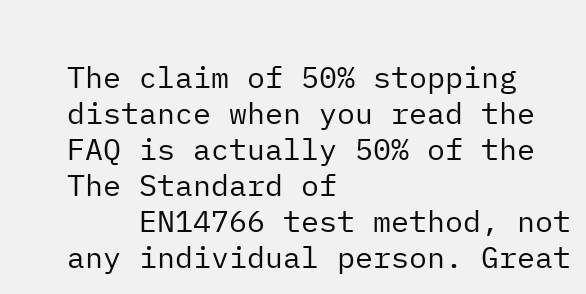The claim of 50% stopping distance when you read the FAQ is actually 50% of the The Standard of
    EN14766 test method, not any individual person. Great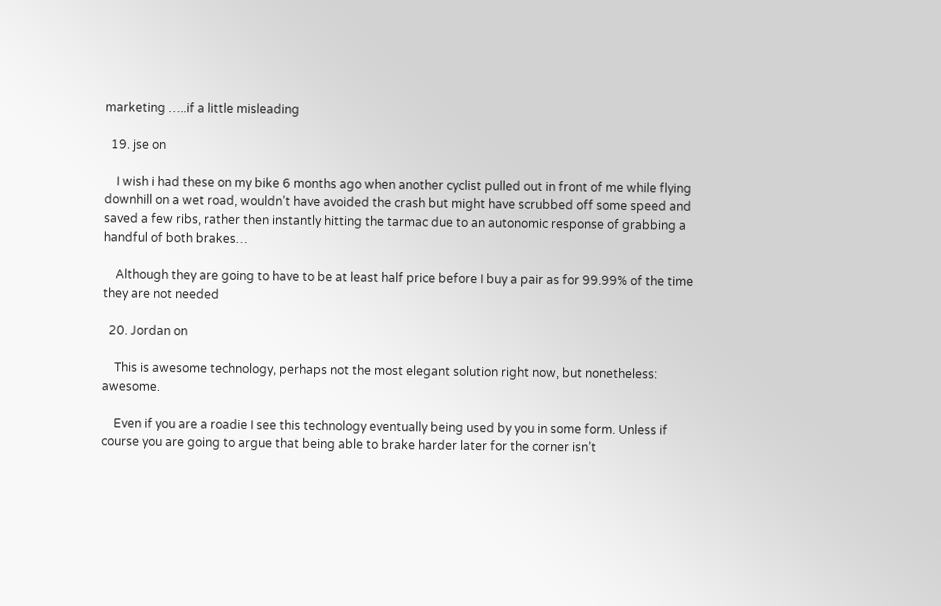marketing …..if a little misleading

  19. jse on

    I wish i had these on my bike 6 months ago when another cyclist pulled out in front of me while flying downhill on a wet road, wouldn’t have avoided the crash but might have scrubbed off some speed and saved a few ribs, rather then instantly hitting the tarmac due to an autonomic response of grabbing a handful of both brakes…

    Although they are going to have to be at least half price before I buy a pair as for 99.99% of the time they are not needed

  20. Jordan on

    This is awesome technology, perhaps not the most elegant solution right now, but nonetheless: awesome.

    Even if you are a roadie I see this technology eventually being used by you in some form. Unless if course you are going to argue that being able to brake harder later for the corner isn’t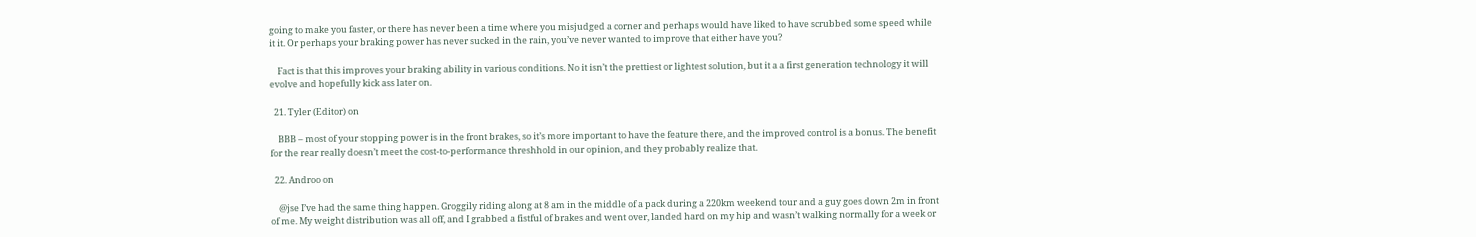going to make you faster, or there has never been a time where you misjudged a corner and perhaps would have liked to have scrubbed some speed while it it. Or perhaps your braking power has never sucked in the rain, you’ve never wanted to improve that either have you?

    Fact is that this improves your braking ability in various conditions. No it isn’t the prettiest or lightest solution, but it a a first generation technology it will evolve and hopefully kick ass later on.

  21. Tyler (Editor) on

    BBB – most of your stopping power is in the front brakes, so it’s more important to have the feature there, and the improved control is a bonus. The benefit for the rear really doesn’t meet the cost-to-performance threshhold in our opinion, and they probably realize that.

  22. Androo on

    @jse I’ve had the same thing happen. Groggily riding along at 8 am in the middle of a pack during a 220km weekend tour and a guy goes down 2m in front of me. My weight distribution was all off, and I grabbed a fistful of brakes and went over, landed hard on my hip and wasn’t walking normally for a week or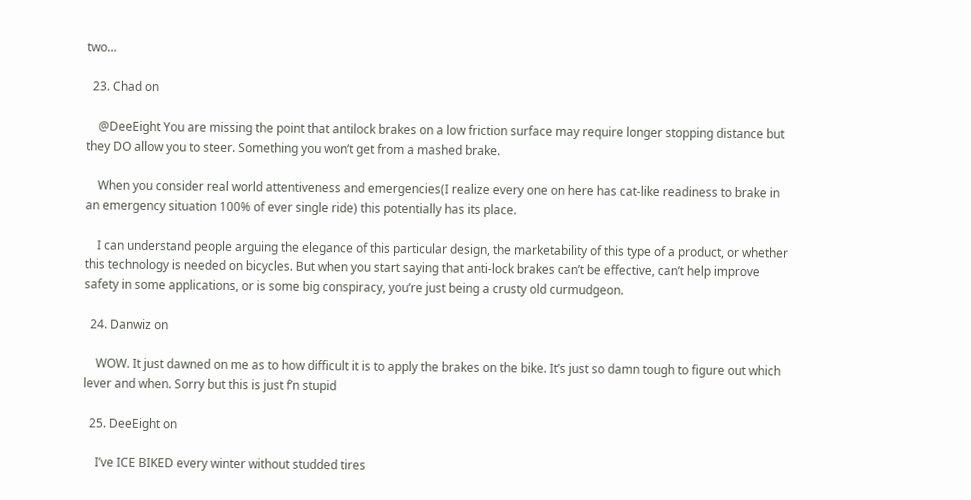two…

  23. Chad on

    @DeeEight You are missing the point that antilock brakes on a low friction surface may require longer stopping distance but they DO allow you to steer. Something you won’t get from a mashed brake.

    When you consider real world attentiveness and emergencies(I realize every one on here has cat-like readiness to brake in an emergency situation 100% of ever single ride) this potentially has its place.

    I can understand people arguing the elegance of this particular design, the marketability of this type of a product, or whether this technology is needed on bicycles. But when you start saying that anti-lock brakes can’t be effective, can’t help improve safety in some applications, or is some big conspiracy, you’re just being a crusty old curmudgeon.

  24. Danwiz on

    WOW. It just dawned on me as to how difficult it is to apply the brakes on the bike. It’s just so damn tough to figure out which lever and when. Sorry but this is just f’n stupid

  25. DeeEight on

    I’ve ICE BIKED every winter without studded tires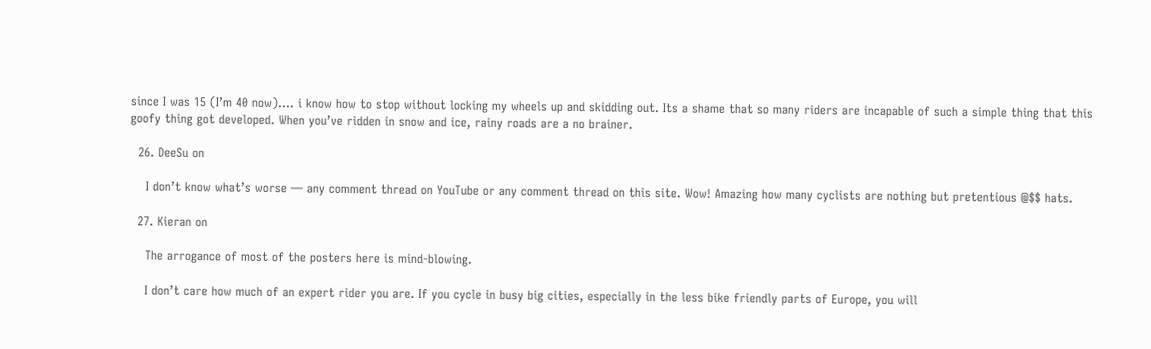since I was 15 (I’m 40 now)…. i know how to stop without locking my wheels up and skidding out. Its a shame that so many riders are incapable of such a simple thing that this goofy thing got developed. When you’ve ridden in snow and ice, rainy roads are a no brainer.

  26. DeeSu on

    I don’t know what’s worse — any comment thread on YouTube or any comment thread on this site. Wow! Amazing how many cyclists are nothing but pretentious @$$ hats.

  27. Kieran on

    The arrogance of most of the posters here is mind-blowing.

    I don’t care how much of an expert rider you are. If you cycle in busy big cities, especially in the less bike friendly parts of Europe, you will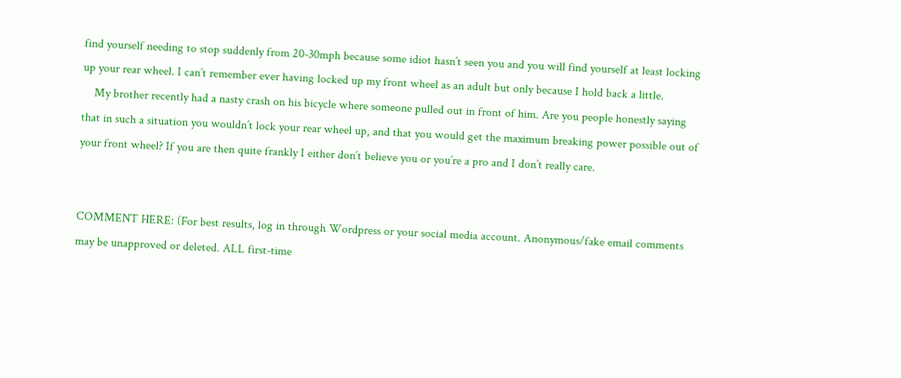find yourself needing to stop suddenly from 20-30mph because some idiot hasn’t seen you and you will find yourself at least locking up your rear wheel. I can’t remember ever having locked up my front wheel as an adult but only because I hold back a little.
    My brother recently had a nasty crash on his bicycle where someone pulled out in front of him. Are you people honestly saying that in such a situation you wouldn’t lock your rear wheel up, and that you would get the maximum breaking power possible out of your front wheel? If you are then quite frankly I either don’t believe you or you’re a pro and I don’t really care.


COMMENT HERE: (For best results, log in through Wordpress or your social media account. Anonymous/fake email comments may be unapproved or deleted. ALL first-time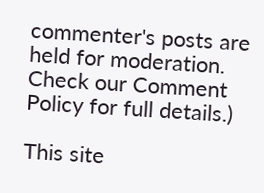commenter's posts are held for moderation. Check our Comment Policy for full details.)

This site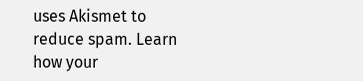uses Akismet to reduce spam. Learn how your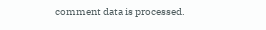comment data is processed.